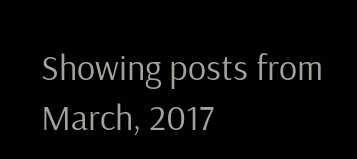Showing posts from March, 2017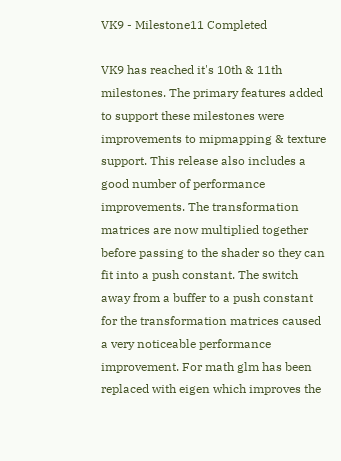VK9 - Milestone11 Completed

VK9 has reached it's 10th & 11th milestones. The primary features added to support these milestones were improvements to mipmapping & texture support. This release also includes a good number of performance improvements. The transformation matrices are now multiplied together before passing to the shader so they can fit into a push constant. The switch away from a buffer to a push constant for the transformation matrices caused a very noticeable performance improvement. For math glm has been replaced with eigen which improves the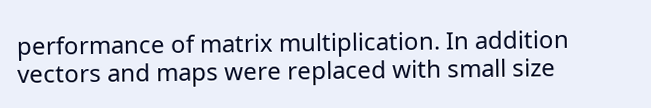performance of matrix multiplication. In addition vectors and maps were replaced with small size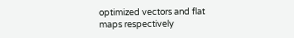optimized vectors and flat maps respectively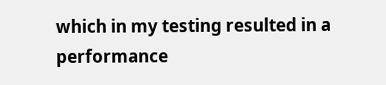which in my testing resulted in a performance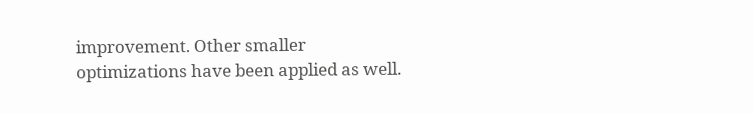improvement. Other smaller optimizations have been applied as well.